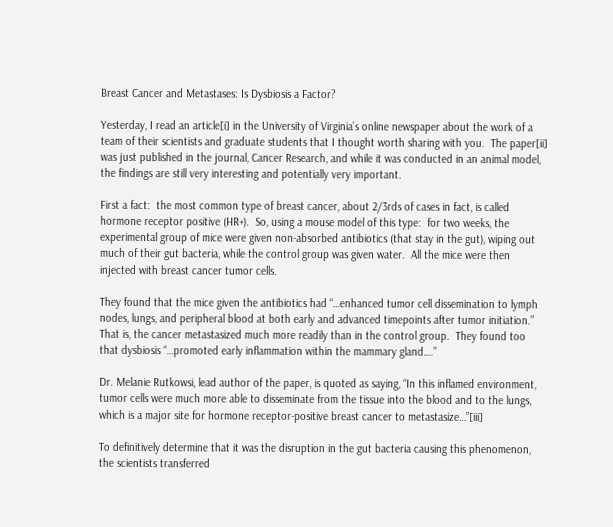Breast Cancer and Metastases: Is Dysbiosis a Factor?

Yesterday, I read an article[i] in the University of Virginia’s online newspaper about the work of a team of their scientists and graduate students that I thought worth sharing with you.  The paper[ii] was just published in the journal, Cancer Research, and while it was conducted in an animal model, the findings are still very interesting and potentially very important.

First a fact:  the most common type of breast cancer, about 2/3rds of cases in fact, is called hormone receptor positive (HR+).  So, using a mouse model of this type:  for two weeks, the experimental group of mice were given non-absorbed antibiotics (that stay in the gut), wiping out much of their gut bacteria, while the control group was given water.  All the mice were then injected with breast cancer tumor cells.

They found that the mice given the antibiotics had “…enhanced tumor cell dissemination to lymph nodes, lungs, and peripheral blood at both early and advanced timepoints after tumor initiation.” That is, the cancer metastasized much more readily than in the control group.  They found too that dysbiosis “…promoted early inflammation within the mammary gland….”

Dr. Melanie Rutkowsi, lead author of the paper, is quoted as saying, “In this inflamed environment, tumor cells were much more able to disseminate from the tissue into the blood and to the lungs, which is a major site for hormone receptor-positive breast cancer to metastasize…”[iii]

To definitively determine that it was the disruption in the gut bacteria causing this phenomenon, the scientists transferred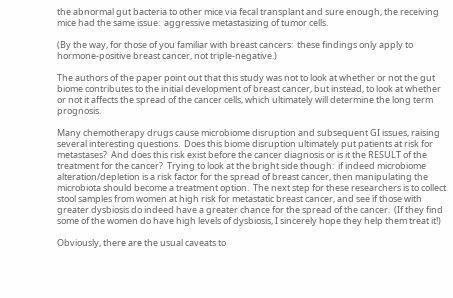the abnormal gut bacteria to other mice via fecal transplant and sure enough, the receiving mice had the same issue:  aggressive metastasizing of tumor cells.

(By the way, for those of you familiar with breast cancers:  these findings only apply to hormone-positive breast cancer, not triple-negative.)

The authors of the paper point out that this study was not to look at whether or not the gut biome contributes to the initial development of breast cancer, but instead, to look at whether or not it affects the spread of the cancer cells, which ultimately will determine the long term prognosis.

Many chemotherapy drugs cause microbiome disruption and subsequent GI issues, raising several interesting questions.  Does this biome disruption ultimately put patients at risk for metastases?  And does this risk exist before the cancer diagnosis or is it the RESULT of the treatment for the cancer?  Trying to look at the bright side though:  if indeed microbiome alteration/depletion is a risk factor for the spread of breast cancer, then manipulating the microbiota should become a treatment option.  The next step for these researchers is to collect stool samples from women at high risk for metastatic breast cancer, and see if those with greater dysbiosis do indeed have a greater chance for the spread of the cancer.  (If they find some of the women do have high levels of dysbiosis, I sincerely hope they help them treat it!)

Obviously, there are the usual caveats to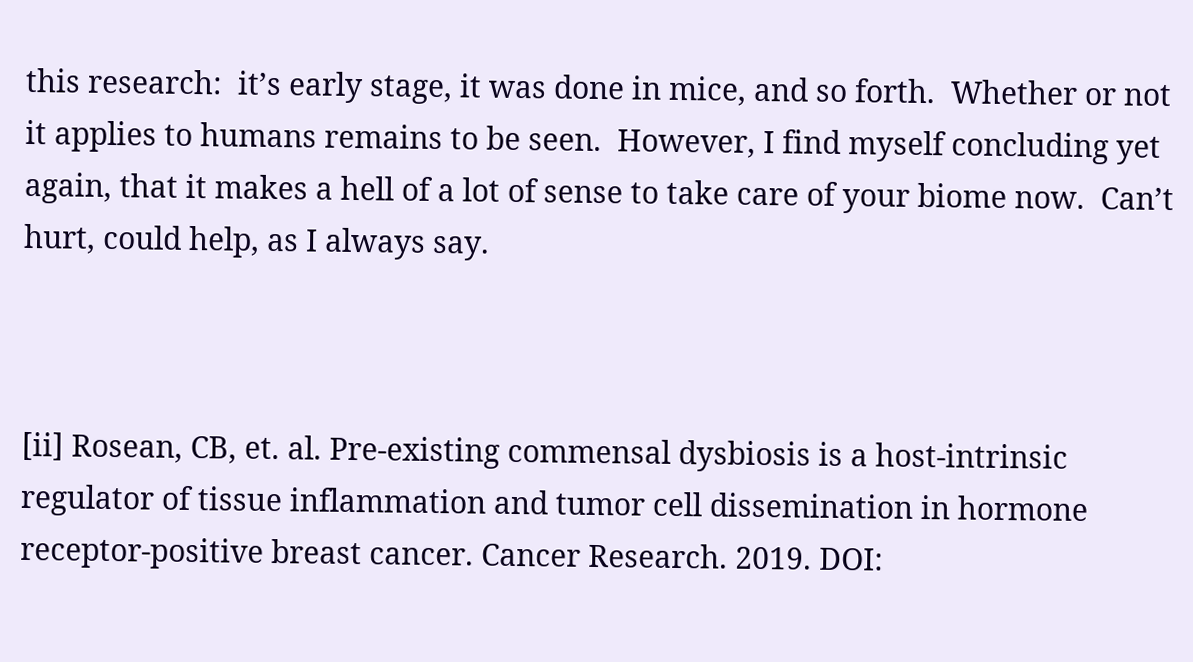this research:  it’s early stage, it was done in mice, and so forth.  Whether or not it applies to humans remains to be seen.  However, I find myself concluding yet again, that it makes a hell of a lot of sense to take care of your biome now.  Can’t hurt, could help, as I always say.



[ii] Rosean, CB, et. al. Pre-existing commensal dysbiosis is a host-intrinsic regulator of tissue inflammation and tumor cell dissemination in hormone receptor-positive breast cancer. Cancer Research. 2019. DOI: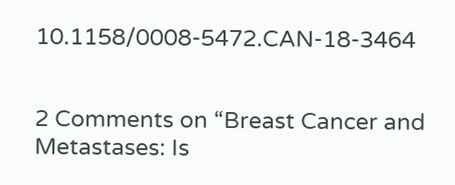10.1158/0008-5472.CAN-18-3464


2 Comments on “Breast Cancer and Metastases: Is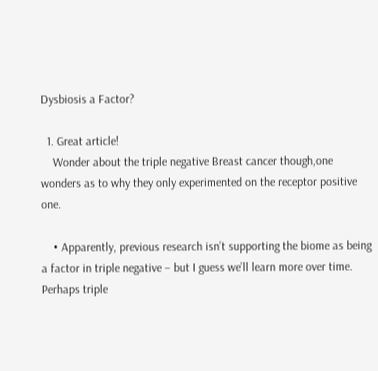Dysbiosis a Factor?

  1. Great article!
    Wonder about the triple negative Breast cancer though,one wonders as to why they only experimented on the receptor positive one.

    • Apparently, previous research isn’t supporting the biome as being a factor in triple negative – but I guess we’ll learn more over time. Perhaps triple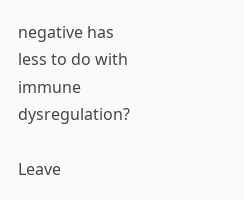negative has less to do with immune dysregulation?

Leave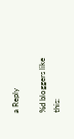a Reply

%d bloggers like this: